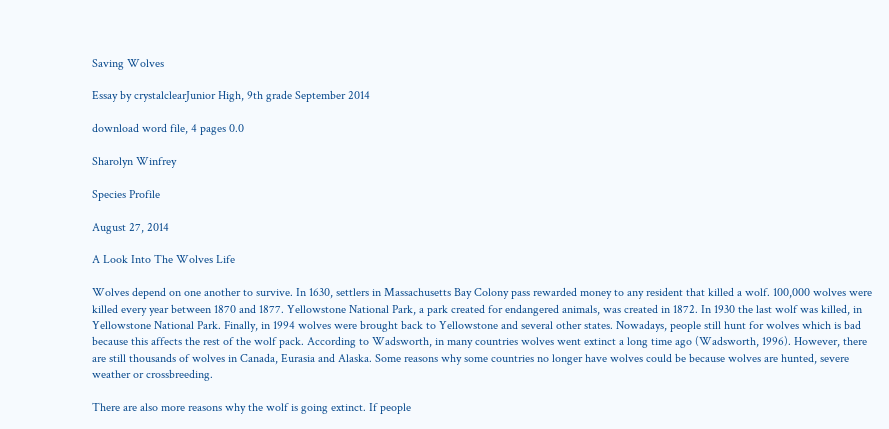Saving Wolves

Essay by crystalclearJunior High, 9th grade September 2014

download word file, 4 pages 0.0

Sharolyn Winfrey

Species Profile

August 27, 2014

A Look Into The Wolves Life

Wolves depend on one another to survive. In 1630, settlers in Massachusetts Bay Colony pass rewarded money to any resident that killed a wolf. 100,000 wolves were killed every year between 1870 and 1877. Yellowstone National Park, a park created for endangered animals, was created in 1872. In 1930 the last wolf was killed, in Yellowstone National Park. Finally, in 1994 wolves were brought back to Yellowstone and several other states. Nowadays, people still hunt for wolves which is bad because this affects the rest of the wolf pack. According to Wadsworth, in many countries wolves went extinct a long time ago (Wadsworth, 1996). However, there are still thousands of wolves in Canada, Eurasia and Alaska. Some reasons why some countries no longer have wolves could be because wolves are hunted, severe weather or crossbreeding.

There are also more reasons why the wolf is going extinct. If people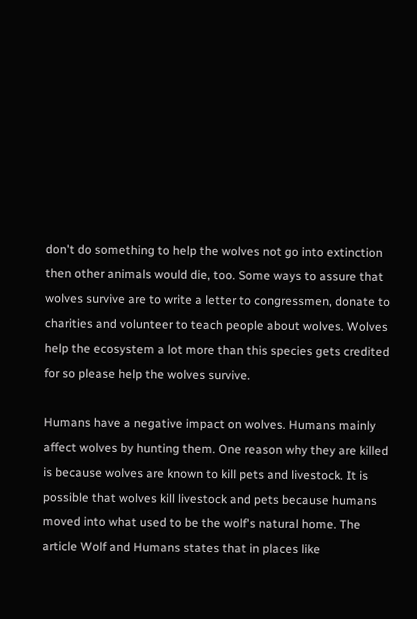don't do something to help the wolves not go into extinction then other animals would die, too. Some ways to assure that wolves survive are to write a letter to congressmen, donate to charities and volunteer to teach people about wolves. Wolves help the ecosystem a lot more than this species gets credited for so please help the wolves survive.

Humans have a negative impact on wolves. Humans mainly affect wolves by hunting them. One reason why they are killed is because wolves are known to kill pets and livestock. It is possible that wolves kill livestock and pets because humans moved into what used to be the wolf's natural home. The article Wolf and Humans states that in places like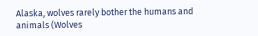Alaska, wolves rarely bother the humans and animals (Wolves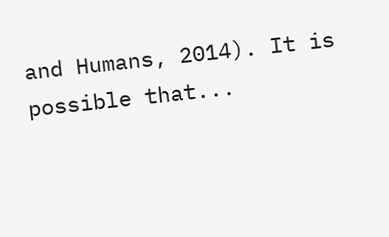and Humans, 2014). It is possible that...